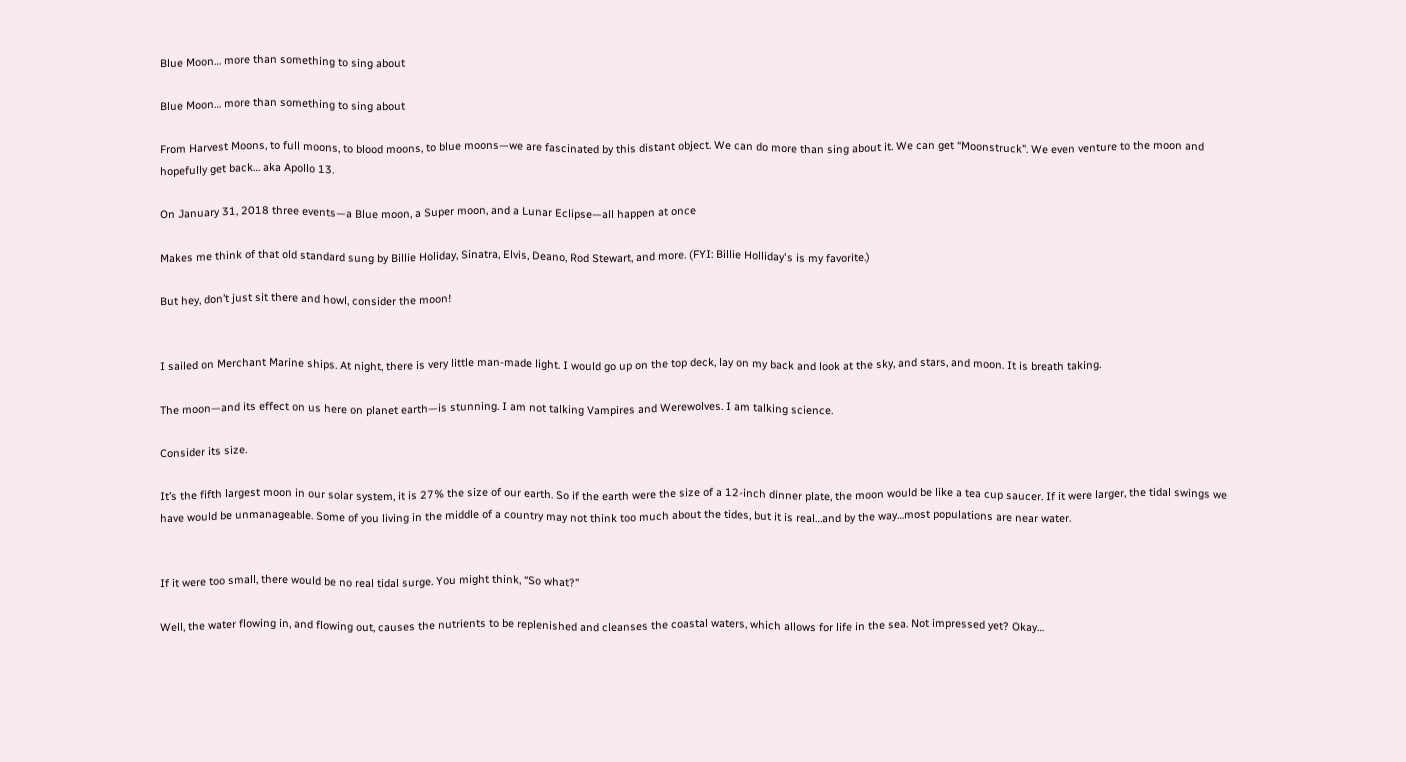Blue Moon… more than something to sing about

Blue Moon… more than something to sing about

From Harvest Moons, to full moons, to blood moons, to blue moons—we are fascinated by this distant object. We can do more than sing about it. We can get “Moonstruck”. We even venture to the moon and hopefully get back… aka Apollo 13.

On January 31, 2018 three events—a Blue moon, a Super moon, and a Lunar Eclipse—all happen at once

Makes me think of that old standard sung by Billie Holiday, Sinatra, Elvis, Deano, Rod Stewart, and more. (FYI: Billie Holliday's is my favorite.)

But hey, don’t just sit there and howl, consider the moon!


I sailed on Merchant Marine ships. At night, there is very little man-made light. I would go up on the top deck, lay on my back and look at the sky, and stars, and moon. It is breath taking.

The moon—and its effect on us here on planet earth—is stunning. I am not talking Vampires and Werewolves. I am talking science.

Consider its size.

It’s the fifth largest moon in our solar system, it is 27% the size of our earth. So if the earth were the size of a 12-inch dinner plate, the moon would be like a tea cup saucer. If it were larger, the tidal swings we have would be unmanageable. Some of you living in the middle of a country may not think too much about the tides, but it is real…and by the way…most populations are near water.


If it were too small, there would be no real tidal surge. You might think, “So what?”

Well, the water flowing in, and flowing out, causes the nutrients to be replenished and cleanses the coastal waters, which allows for life in the sea. Not impressed yet? Okay…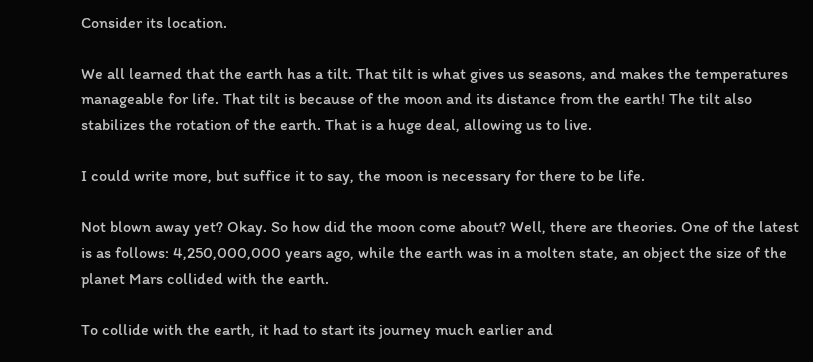Consider its location.

We all learned that the earth has a tilt. That tilt is what gives us seasons, and makes the temperatures manageable for life. That tilt is because of the moon and its distance from the earth! The tilt also stabilizes the rotation of the earth. That is a huge deal, allowing us to live.

I could write more, but suffice it to say, the moon is necessary for there to be life.

Not blown away yet? Okay. So how did the moon come about? Well, there are theories. One of the latest is as follows: 4,250,000,000 years ago, while the earth was in a molten state, an object the size of the planet Mars collided with the earth.

To collide with the earth, it had to start its journey much earlier and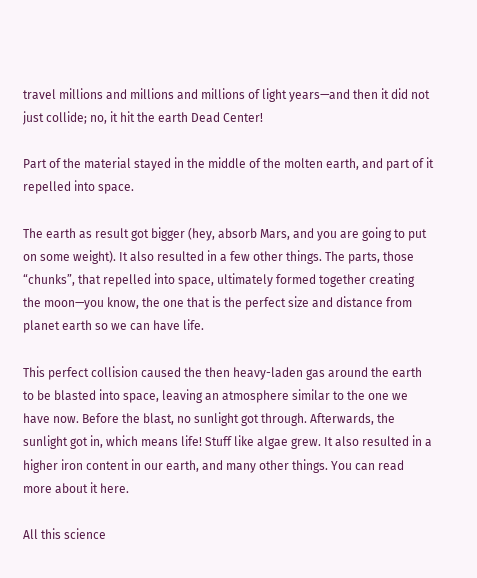travel millions and millions and millions of light years—and then it did not just collide; no, it hit the earth Dead Center!

Part of the material stayed in the middle of the molten earth, and part of it repelled into space.

The earth as result got bigger (hey, absorb Mars, and you are going to put on some weight). It also resulted in a few other things. The parts, those “chunks”, that repelled into space, ultimately formed together creating the moon—you know, the one that is the perfect size and distance from planet earth so we can have life.

This perfect collision caused the then heavy-laden gas around the earth to be blasted into space, leaving an atmosphere similar to the one we have now. Before the blast, no sunlight got through. Afterwards, the sunlight got in, which means life! Stuff like algae grew. It also resulted in a higher iron content in our earth, and many other things. You can read more about it here.

All this science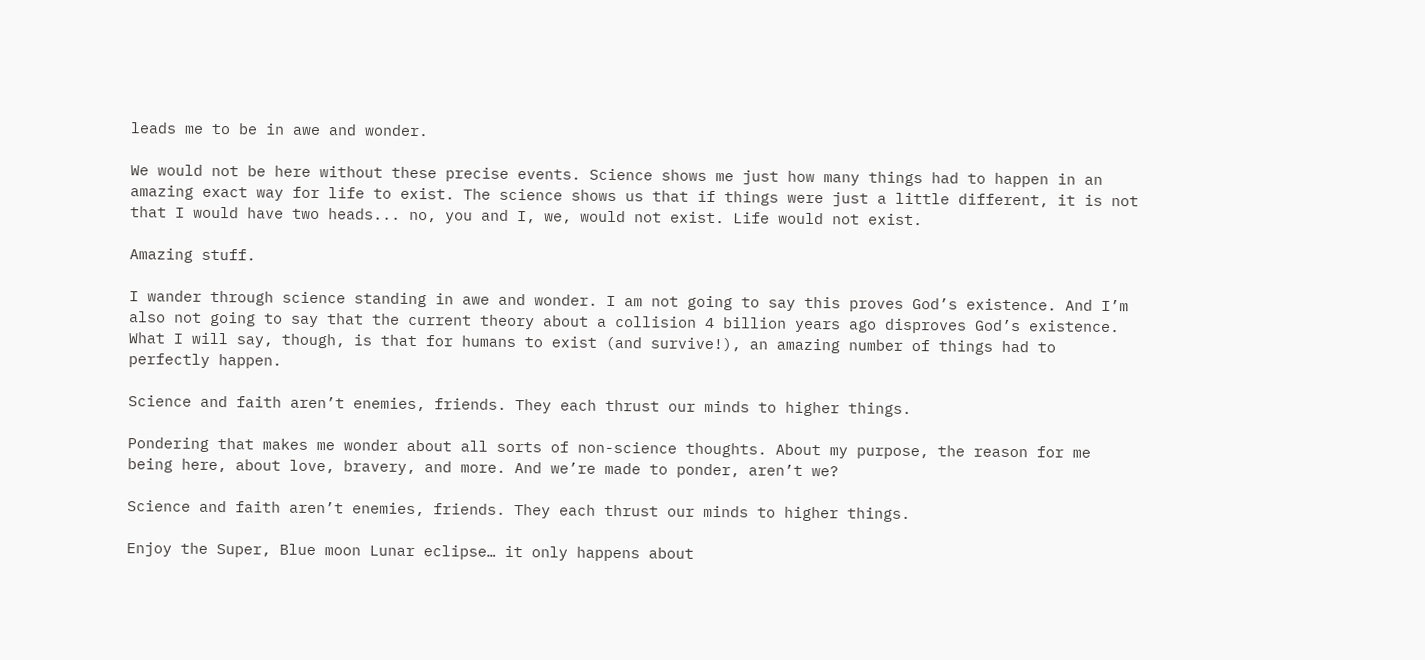leads me to be in awe and wonder.

We would not be here without these precise events. Science shows me just how many things had to happen in an amazing exact way for life to exist. The science shows us that if things were just a little different, it is not that I would have two heads... no, you and I, we, would not exist. Life would not exist.

Amazing stuff.

I wander through science standing in awe and wonder. I am not going to say this proves God’s existence. And I’m also not going to say that the current theory about a collision 4 billion years ago disproves God’s existence. What I will say, though, is that for humans to exist (and survive!), an amazing number of things had to perfectly happen.

Science and faith aren’t enemies, friends. They each thrust our minds to higher things.

Pondering that makes me wonder about all sorts of non-science thoughts. About my purpose, the reason for me being here, about love, bravery, and more. And we’re made to ponder, aren’t we?

Science and faith aren’t enemies, friends. They each thrust our minds to higher things.

Enjoy the Super, Blue moon Lunar eclipse… it only happens about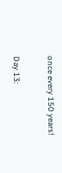once every 150 years!

Day 13: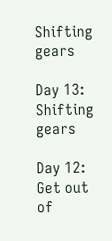Shifting gears

Day 13: Shifting gears

Day 12: Get out of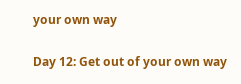your own way

Day 12: Get out of your own way